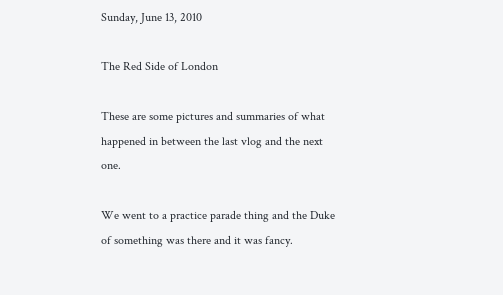Sunday, June 13, 2010

The Red Side of London

These are some pictures and summaries of what happened in between the last vlog and the next one.

We went to a practice parade thing and the Duke of something was there and it was fancy.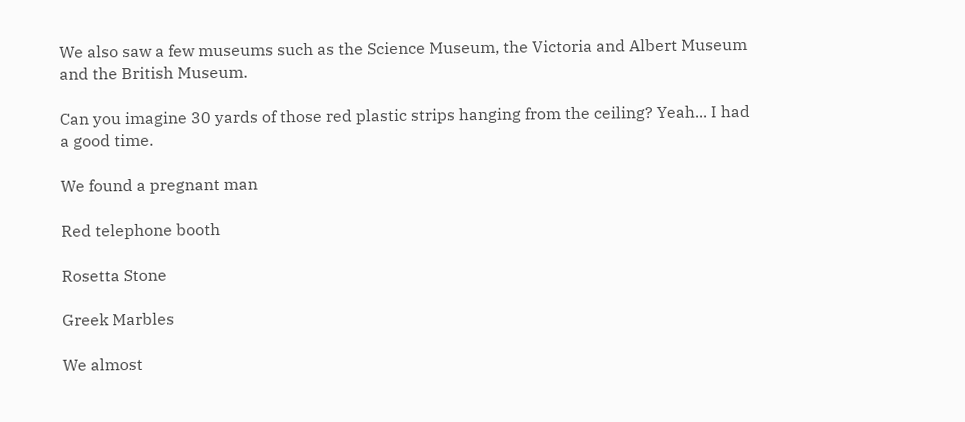We also saw a few museums such as the Science Museum, the Victoria and Albert Museum and the British Museum.

Can you imagine 30 yards of those red plastic strips hanging from the ceiling? Yeah... I had a good time.

We found a pregnant man

Red telephone booth

Rosetta Stone

Greek Marbles

We almost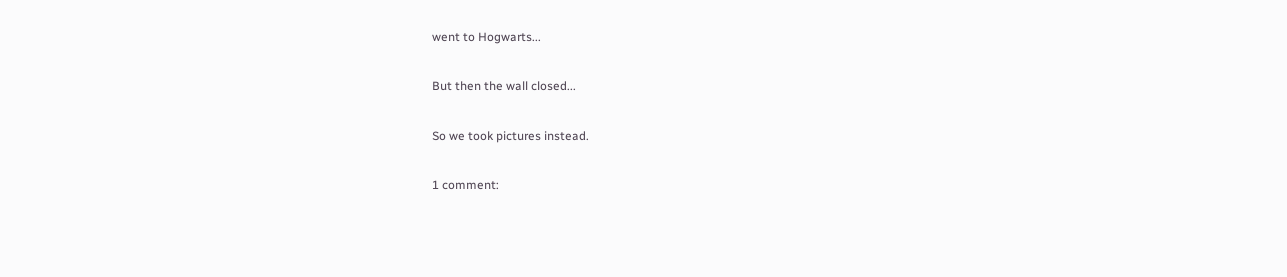went to Hogwarts...

But then the wall closed...

So we took pictures instead.

1 comment: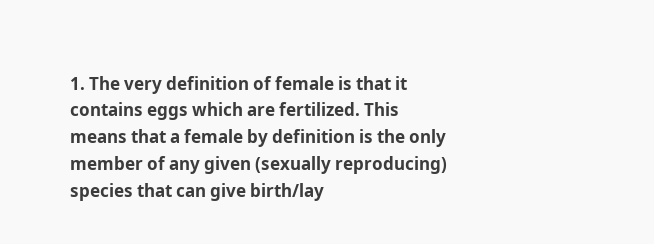1. The very definition of female is that it contains eggs which are fertilized. This means that a female by definition is the only member of any given (sexually reproducing) species that can give birth/lay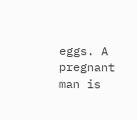eggs. A pregnant man is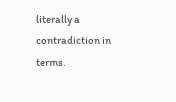literally a contradiction in terms.